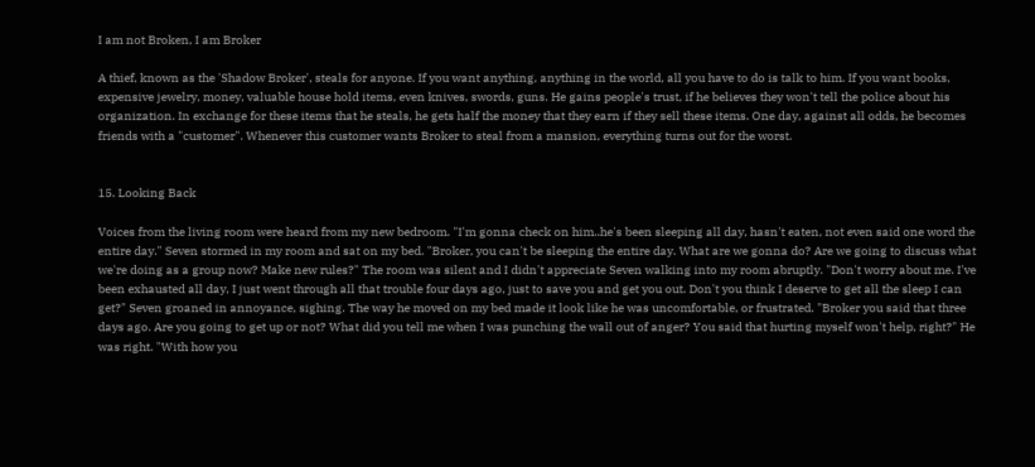I am not Broken, I am Broker

A thief, known as the 'Shadow Broker', steals for anyone. If you want anything, anything in the world, all you have to do is talk to him. If you want books, expensive jewelry, money, valuable house hold items, even knives, swords, guns. He gains people's trust, if he believes they won't tell the police about his organization. In exchange for these items that he steals, he gets half the money that they earn if they sell these items. One day, against all odds, he becomes friends with a "customer". Whenever this customer wants Broker to steal from a mansion, everything turns out for the worst.


15. Looking Back

Voices from the living room were heard from my new bedroom. "I'm gonna check on him..he's been sleeping all day, hasn't eaten, not even said one word the entire day." Seven stormed in my room and sat on my bed. "Broker, you can't be sleeping the entire day. What are we gonna do? Are we going to discuss what we're doing as a group now? Make new rules?" The room was silent and I didn't appreciate Seven walking into my room abruptly. "Don't worry about me. I've been exhausted all day, I just went through all that trouble four days ago, just to save you and get you out. Don't you think I deserve to get all the sleep I can get?" Seven groaned in annoyance, sighing. The way he moved on my bed made it look like he was uncomfortable, or frustrated. "Broker you said that three days ago. Are you going to get up or not? What did you tell me when I was punching the wall out of anger? You said that hurting myself won't help, right?" He was right. "With how you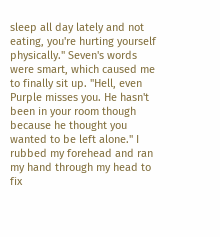sleep all day lately and not eating, you're hurting yourself physically." Seven's words were smart, which caused me to finally sit up. "Hell, even Purple misses you. He hasn't been in your room though because he thought you wanted to be left alone." I rubbed my forehead and ran my hand through my head to fix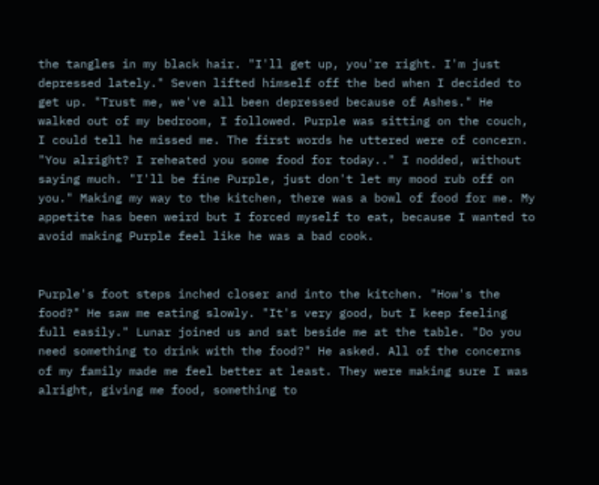the tangles in my black hair. "I'll get up, you're right. I'm just depressed lately." Seven lifted himself off the bed when I decided to get up. "Trust me, we've all been depressed because of Ashes." He walked out of my bedroom, I followed. Purple was sitting on the couch, I could tell he missed me. The first words he uttered were of concern. "You alright? I reheated you some food for today.." I nodded, without saying much. "I'll be fine Purple, just don't let my mood rub off on you." Making my way to the kitchen, there was a bowl of food for me. My appetite has been weird but I forced myself to eat, because I wanted to avoid making Purple feel like he was a bad cook.


Purple's foot steps inched closer and into the kitchen. "How's the food?" He saw me eating slowly. "It's very good, but I keep feeling full easily." Lunar joined us and sat beside me at the table. "Do you need something to drink with the food?" He asked. All of the concerns of my family made me feel better at least. They were making sure I was alright, giving me food, something to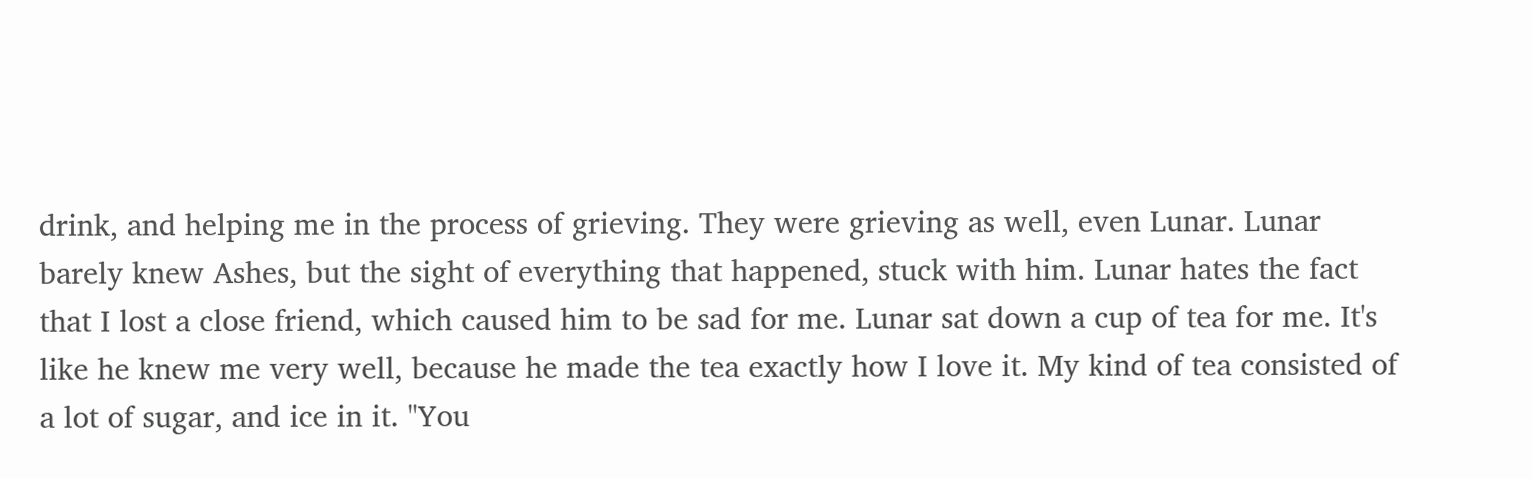drink, and helping me in the process of grieving. They were grieving as well, even Lunar. Lunar barely knew Ashes, but the sight of everything that happened, stuck with him. Lunar hates the fact that I lost a close friend, which caused him to be sad for me. Lunar sat down a cup of tea for me. It's like he knew me very well, because he made the tea exactly how I love it. My kind of tea consisted of a lot of sugar, and ice in it. "You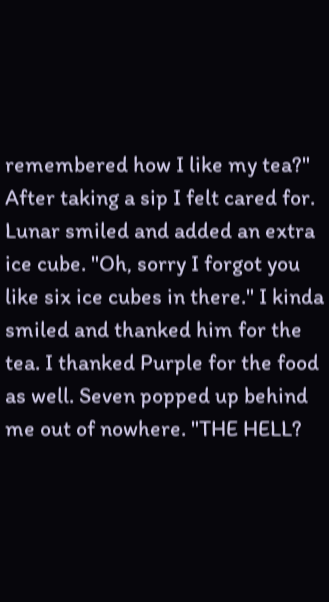remembered how I like my tea?" After taking a sip I felt cared for. Lunar smiled and added an extra ice cube. "Oh, sorry I forgot you like six ice cubes in there." I kinda smiled and thanked him for the tea. I thanked Purple for the food as well. Seven popped up behind me out of nowhere. "THE HELL?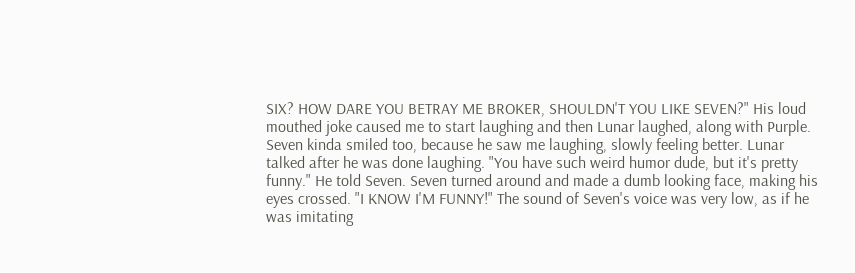SIX? HOW DARE YOU BETRAY ME BROKER, SHOULDN'T YOU LIKE SEVEN?" His loud mouthed joke caused me to start laughing and then Lunar laughed, along with Purple. Seven kinda smiled too, because he saw me laughing, slowly feeling better. Lunar talked after he was done laughing. "You have such weird humor dude, but it's pretty funny." He told Seven. Seven turned around and made a dumb looking face, making his eyes crossed. "I KNOW I'M FUNNY!" The sound of Seven's voice was very low, as if he was imitating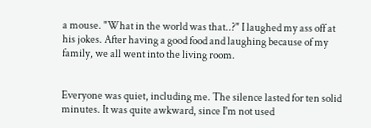a mouse. "What in the world was that..?" I laughed my ass off at his jokes. After having a good food and laughing because of my family, we all went into the living room.


Everyone was quiet, including me. The silence lasted for ten solid minutes. It was quite awkward, since I'm not used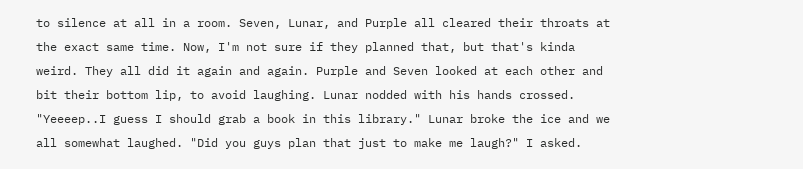to silence at all in a room. Seven, Lunar, and Purple all cleared their throats at the exact same time. Now, I'm not sure if they planned that, but that's kinda weird. They all did it again and again. Purple and Seven looked at each other and bit their bottom lip, to avoid laughing. Lunar nodded with his hands crossed. "Yeeeep..I guess I should grab a book in this library." Lunar broke the ice and we all somewhat laughed. "Did you guys plan that just to make me laugh?" I asked.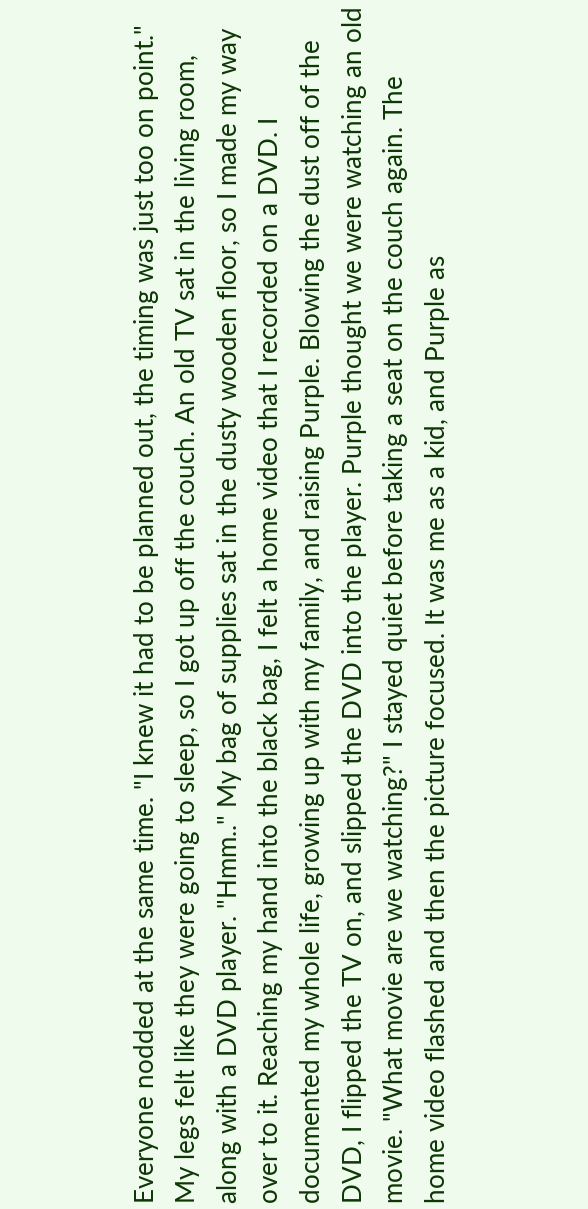Everyone nodded at the same time. "I knew it had to be planned out, the timing was just too on point." My legs felt like they were going to sleep, so I got up off the couch. An old TV sat in the living room, along with a DVD player. "Hmm.." My bag of supplies sat in the dusty wooden floor, so I made my way over to it. Reaching my hand into the black bag, I felt a home video that I recorded on a DVD. I documented my whole life, growing up with my family, and raising Purple. Blowing the dust off of the DVD, I flipped the TV on, and slipped the DVD into the player. Purple thought we were watching an old movie. "What movie are we watching?" I stayed quiet before taking a seat on the couch again. The home video flashed and then the picture focused. It was me as a kid, and Purple as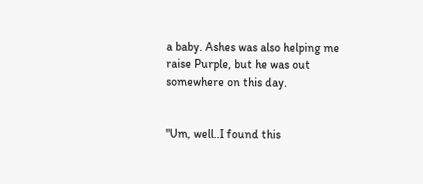a baby. Ashes was also helping me raise Purple, but he was out somewhere on this day.


"Um, well..I found this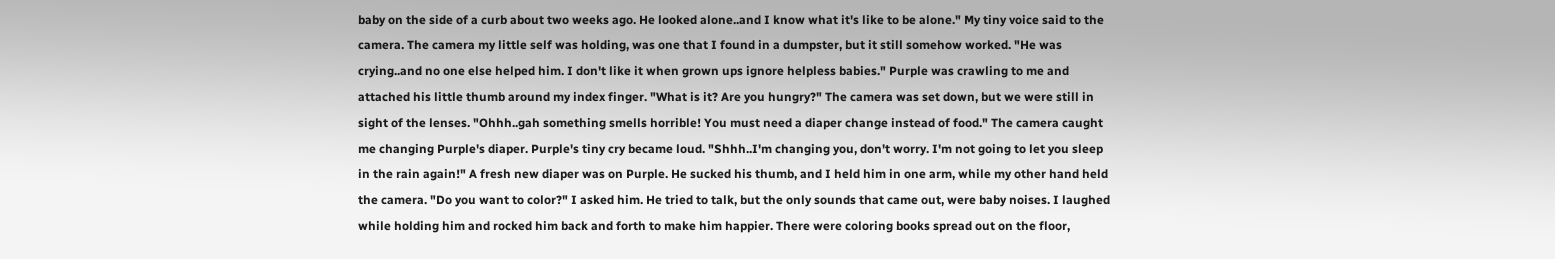baby on the side of a curb about two weeks ago. He looked alone..and I know what it's like to be alone." My tiny voice said to the camera. The camera my little self was holding, was one that I found in a dumpster, but it still somehow worked. "He was crying..and no one else helped him. I don't like it when grown ups ignore helpless babies." Purple was crawling to me and attached his little thumb around my index finger. "What is it? Are you hungry?" The camera was set down, but we were still in sight of the lenses. "Ohhh..gah something smells horrible! You must need a diaper change instead of food." The camera caught me changing Purple's diaper. Purple's tiny cry became loud. "Shhh..I'm changing you, don't worry. I'm not going to let you sleep in the rain again!" A fresh new diaper was on Purple. He sucked his thumb, and I held him in one arm, while my other hand held the camera. "Do you want to color?" I asked him. He tried to talk, but the only sounds that came out, were baby noises. I laughed while holding him and rocked him back and forth to make him happier. There were coloring books spread out on the floor,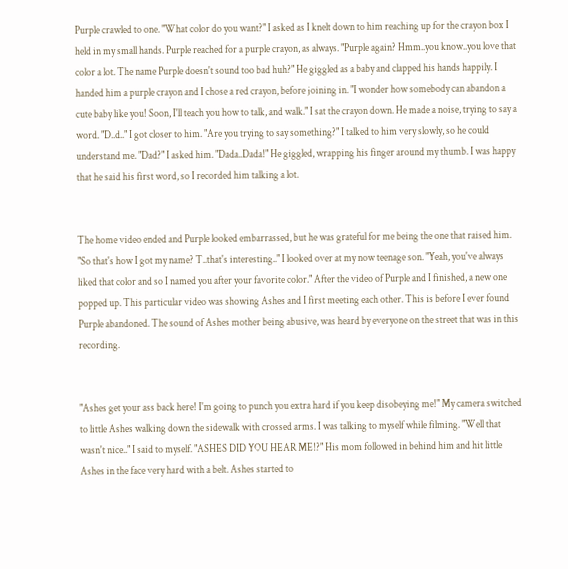Purple crawled to one. "What color do you want?" I asked as I knelt down to him reaching up for the crayon box I held in my small hands. Purple reached for a purple crayon, as always. "Purple again? Hmm..you know..you love that color a lot. The name Purple doesn't sound too bad huh?" He giggled as a baby and clapped his hands happily. I handed him a purple crayon and I chose a red crayon, before joining in. "I wonder how somebody can abandon a cute baby like you! Soon, I'll teach you how to talk, and walk." I sat the crayon down. He made a noise, trying to say a word. "D..d.." I got closer to him. "Are you trying to say something?" I talked to him very slowly, so he could understand me. "Dad?" I asked him. "Dada..Dada!" He giggled, wrapping his finger around my thumb. I was happy that he said his first word, so I recorded him talking a lot.


The home video ended and Purple looked embarrassed, but he was grateful for me being the one that raised him. "So that's how I got my name? T..that's interesting.." I looked over at my now teenage son. "Yeah, you've always liked that color and so I named you after your favorite color." After the video of Purple and I finished, a new one popped up. This particular video was showing Ashes and I first meeting each other. This is before I ever found Purple abandoned. The sound of Ashes mother being abusive, was heard by everyone on the street that was in this recording.


"Ashes get your ass back here! I'm going to punch you extra hard if you keep disobeying me!" My camera switched to little Ashes walking down the sidewalk with crossed arms. I was talking to myself while filming. "Well that wasn't nice.." I said to myself. "ASHES DID YOU HEAR ME!?" His mom followed in behind him and hit little Ashes in the face very hard with a belt. Ashes started to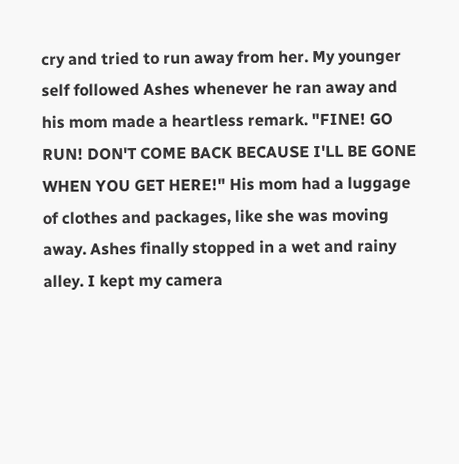cry and tried to run away from her. My younger self followed Ashes whenever he ran away and his mom made a heartless remark. "FINE! GO RUN! DON'T COME BACK BECAUSE I'LL BE GONE WHEN YOU GET HERE!" His mom had a luggage of clothes and packages, like she was moving away. Ashes finally stopped in a wet and rainy alley. I kept my camera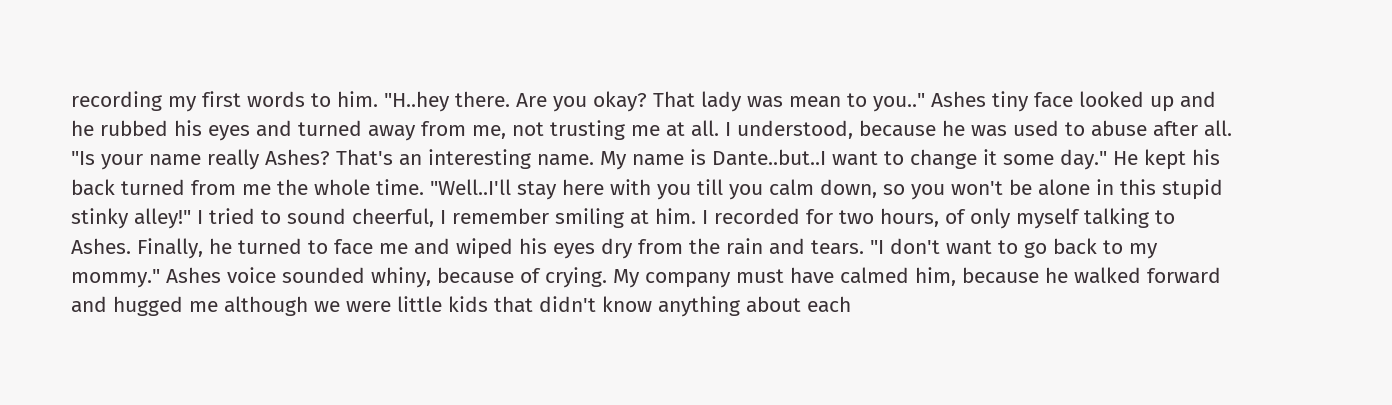recording my first words to him. "H..hey there. Are you okay? That lady was mean to you.." Ashes tiny face looked up and he rubbed his eyes and turned away from me, not trusting me at all. I understood, because he was used to abuse after all. "Is your name really Ashes? That's an interesting name. My name is Dante..but..I want to change it some day." He kept his back turned from me the whole time. "Well..I'll stay here with you till you calm down, so you won't be alone in this stupid stinky alley!" I tried to sound cheerful, I remember smiling at him. I recorded for two hours, of only myself talking to Ashes. Finally, he turned to face me and wiped his eyes dry from the rain and tears. "I don't want to go back to my mommy." Ashes voice sounded whiny, because of crying. My company must have calmed him, because he walked forward and hugged me although we were little kids that didn't know anything about each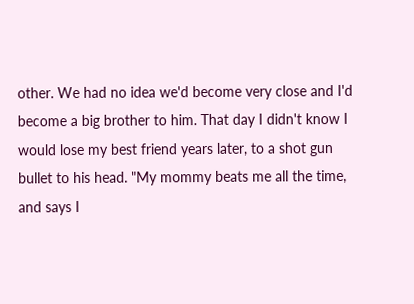other. We had no idea we'd become very close and I'd become a big brother to him. That day I didn't know I would lose my best friend years later, to a shot gun bullet to his head. "My mommy beats me all the time, and says I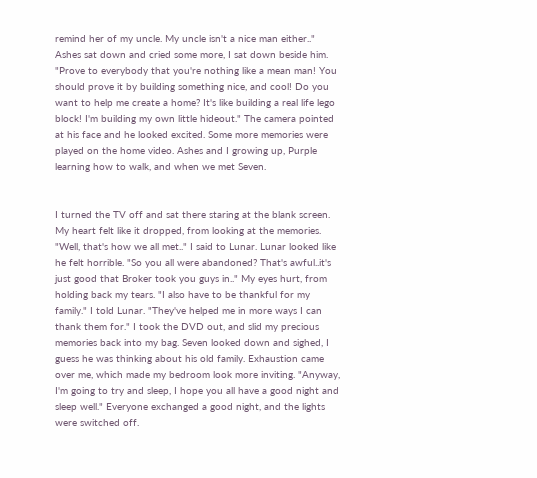remind her of my uncle. My uncle isn't a nice man either.." Ashes sat down and cried some more, I sat down beside him. "Prove to everybody that you're nothing like a mean man! You should prove it by building something nice, and cool! Do you want to help me create a home? It's like building a real life lego block! I'm building my own little hideout." The camera pointed at his face and he looked excited. Some more memories were played on the home video. Ashes and I growing up, Purple learning how to walk, and when we met Seven.


I turned the TV off and sat there staring at the blank screen. My heart felt like it dropped, from looking at the memories. "Well, that's how we all met.." I said to Lunar. Lunar looked like he felt horrible. "So you all were abandoned? That's awful..it's just good that Broker took you guys in.." My eyes hurt, from holding back my tears. "I also have to be thankful for my family." I told Lunar. "They've helped me in more ways I can thank them for." I took the DVD out, and slid my precious memories back into my bag. Seven looked down and sighed, I guess he was thinking about his old family. Exhaustion came over me, which made my bedroom look more inviting. "Anyway, I'm going to try and sleep, I hope you all have a good night and sleep well." Everyone exchanged a good night, and the lights were switched off.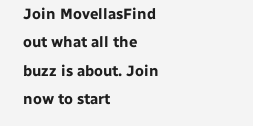Join MovellasFind out what all the buzz is about. Join now to start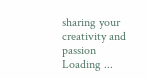sharing your creativity and passion
Loading ...